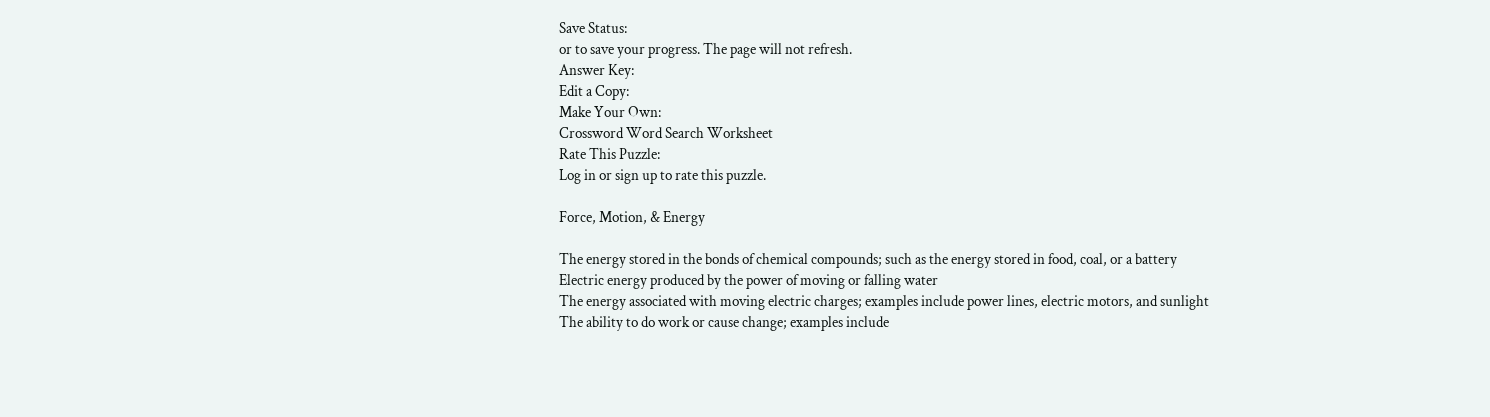Save Status:
or to save your progress. The page will not refresh.
Answer Key:
Edit a Copy:
Make Your Own:
Crossword Word Search Worksheet
Rate This Puzzle:
Log in or sign up to rate this puzzle.

Force, Motion, & Energy

The energy stored in the bonds of chemical compounds; such as the energy stored in food, coal, or a battery
Electric energy produced by the power of moving or falling water
The energy associated with moving electric charges; examples include power lines, electric motors, and sunlight
The ability to do work or cause change; examples include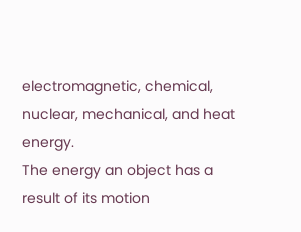electromagnetic, chemical, nuclear, mechanical, and heat energy.
The energy an object has a result of its motion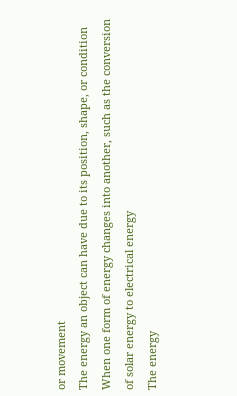or movement
The energy an object can have due to its position, shape, or condition
When one form of energy changes into another, such as the conversion of solar energy to electrical energy
The energy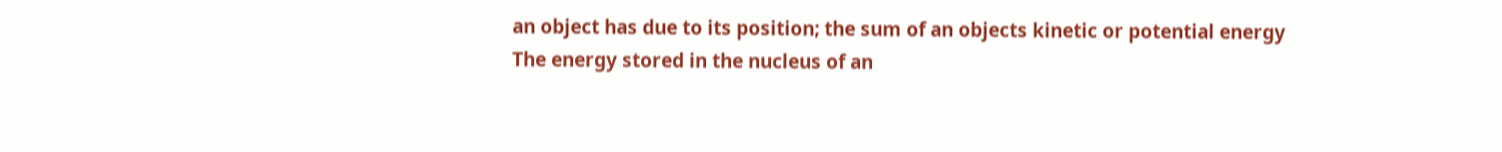an object has due to its position; the sum of an objects kinetic or potential energy
The energy stored in the nucleus of an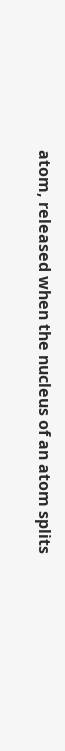atom, released when the nucleus of an atom splits